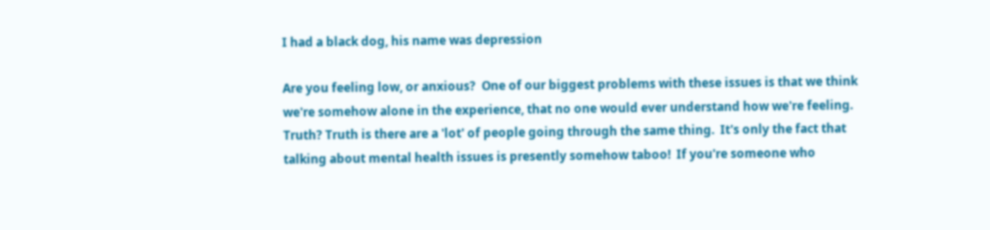I had a black dog, his name was depression

Are you feeling low, or anxious?  One of our biggest problems with these issues is that we think we're somehow alone in the experience, that no one would ever understand how we're feeling.  Truth? Truth is there are a 'lot' of people going through the same thing.  It's only the fact that talking about mental health issues is presently somehow taboo!  If you're someone who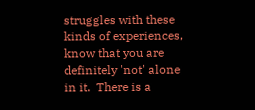struggles with these kinds of experiences, know that you are definitely 'not' alone in it.  There is a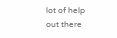lot of help out there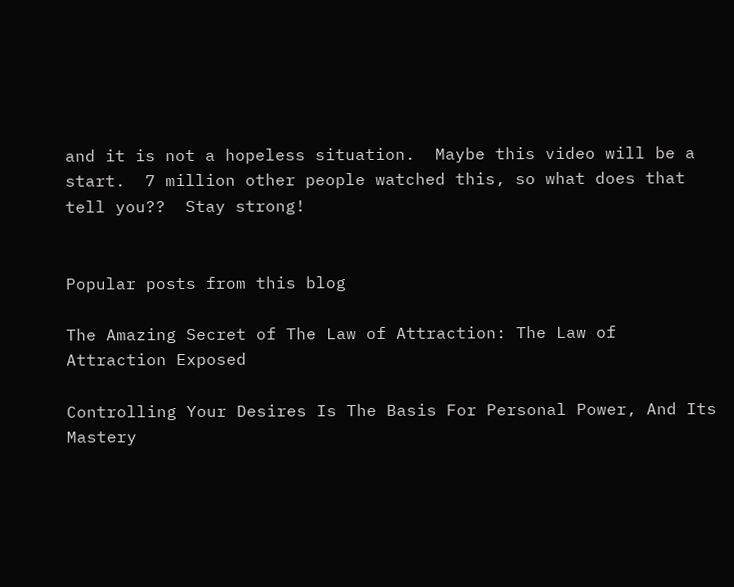and it is not a hopeless situation.  Maybe this video will be a start.  7 million other people watched this, so what does that tell you??  Stay strong!


Popular posts from this blog

The Amazing Secret of The Law of Attraction: The Law of Attraction Exposed

Controlling Your Desires Is The Basis For Personal Power, And Its Mastery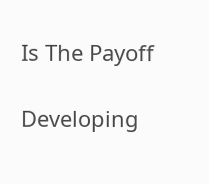Is The Payoff

Developing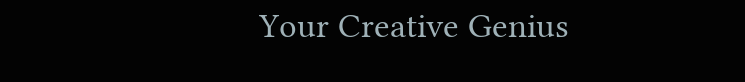Your Creative Genius